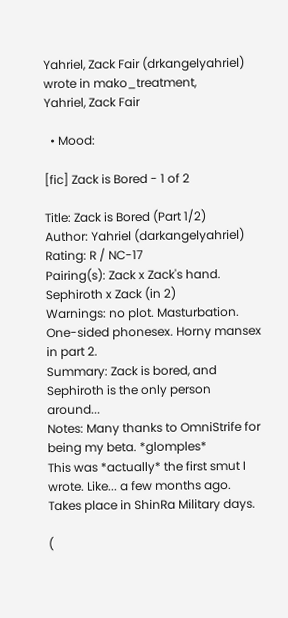Yahriel, Zack Fair (drkangelyahriel) wrote in mako_treatment,
Yahriel, Zack Fair

  • Mood:

[fic] Zack is Bored - 1 of 2

Title: Zack is Bored (Part 1/2)
Author: Yahriel (darkangelyahriel)
Rating: R / NC-17
Pairing(s): Zack x Zack's hand. Sephiroth x Zack (in 2)
Warnings: no plot. Masturbation. One-sided phonesex. Horny mansex in part 2.
Summary: Zack is bored, and Sephiroth is the only person around...
Notes: Many thanks to OmniStrife for being my beta. *glomples*
This was *actually* the first smut I wrote. Like... a few months ago.
Takes place in ShinRa Military days.

(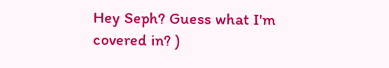Hey Seph? Guess what I'm covered in? )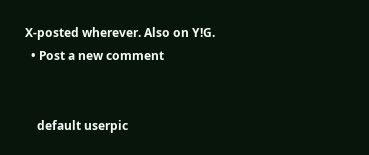X-posted wherever. Also on Y!G.
  • Post a new comment


    default userpic